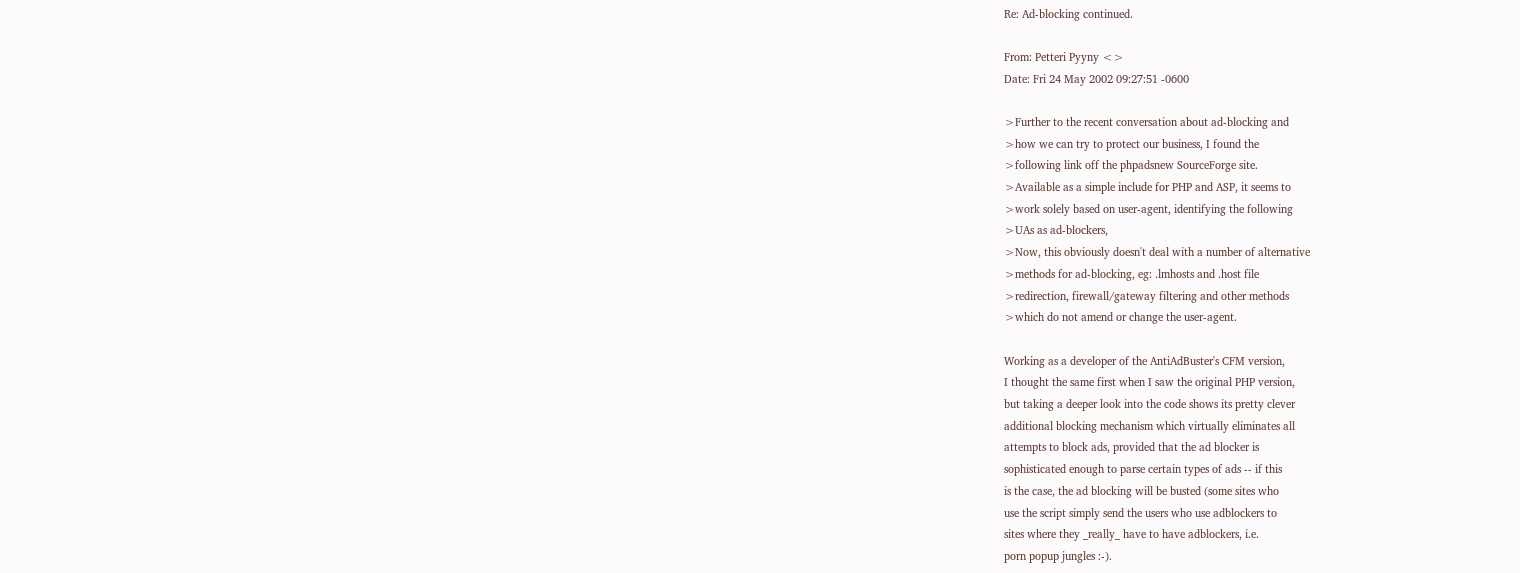Re: Ad-blocking continued.

From: Petteri Pyyny <>
Date: Fri 24 May 2002 09:27:51 -0600

>Further to the recent conversation about ad-blocking and
>how we can try to protect our business, I found the
>following link off the phpadsnew SourceForge site.
>Available as a simple include for PHP and ASP, it seems to
>work solely based on user-agent, identifying the following
>UAs as ad-blockers,
>Now, this obviously doesn't deal with a number of alternative
>methods for ad-blocking, eg: .lmhosts and .host file
>redirection, firewall/gateway filtering and other methods
>which do not amend or change the user-agent.

Working as a developer of the AntiAdBuster's CFM version,
I thought the same first when I saw the original PHP version,
but taking a deeper look into the code shows its pretty clever
additional blocking mechanism which virtually eliminates all
attempts to block ads, provided that the ad blocker is
sophisticated enough to parse certain types of ads -- if this
is the case, the ad blocking will be busted (some sites who
use the script simply send the users who use adblockers to
sites where they _really_ have to have adblockers, i.e.
porn popup jungles :-).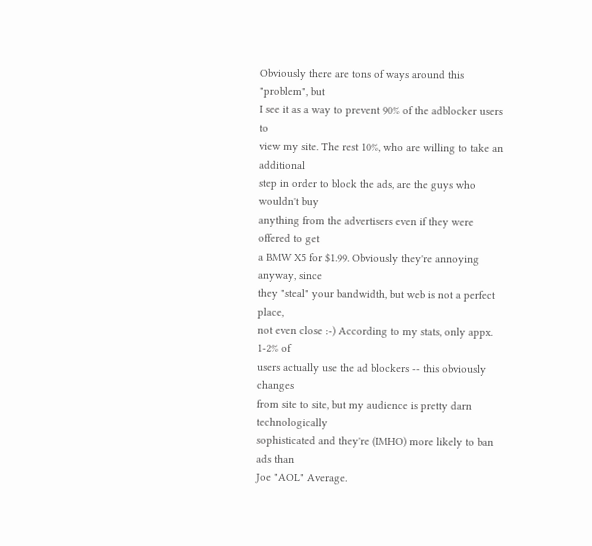Obviously there are tons of ways around this "problem", but
I see it as a way to prevent 90% of the adblocker users to
view my site. The rest 10%, who are willing to take an additional
step in order to block the ads, are the guys who wouldn't buy
anything from the advertisers even if they were offered to get
a BMW X5 for $1.99. Obviously they're annoying anyway, since
they "steal" your bandwidth, but web is not a perfect place,
not even close :-) According to my stats, only appx. 1-2% of
users actually use the ad blockers -- this obviously changes
from site to site, but my audience is pretty darn technologically
sophisticated and they're (IMHO) more likely to ban ads than
Joe "AOL" Average.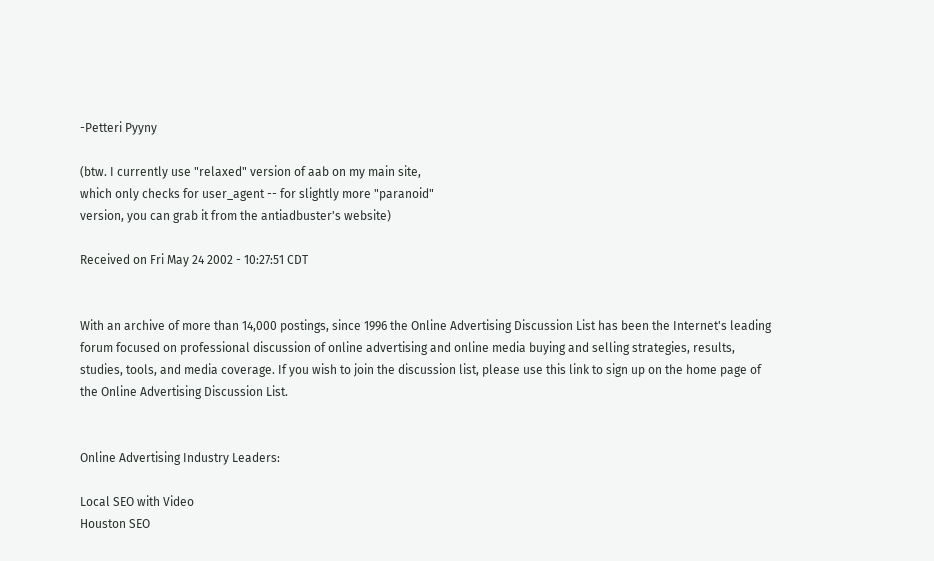-Petteri Pyyny

(btw. I currently use "relaxed" version of aab on my main site,
which only checks for user_agent -- for slightly more "paranoid"
version, you can grab it from the antiadbuster's website)

Received on Fri May 24 2002 - 10:27:51 CDT


With an archive of more than 14,000 postings, since 1996 the Online Advertising Discussion List has been the Internet's leading forum focused on professional discussion of online advertising and online media buying and selling strategies, results, studies, tools, and media coverage. If you wish to join the discussion list, please use this link to sign up on the home page of the Online Advertising Discussion List.


Online Advertising Industry Leaders:

Local SEO with Video
Houston SEO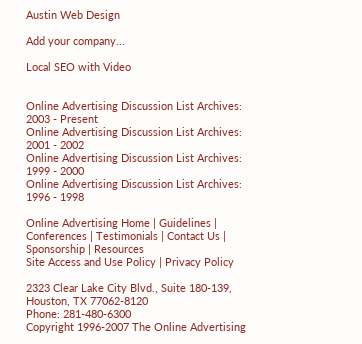Austin Web Design

Add your company...

Local SEO with Video


Online Advertising Discussion List Archives: 2003 - Present
Online Advertising Discussion List Archives: 2001 - 2002
Online Advertising Discussion List Archives: 1999 - 2000
Online Advertising Discussion List Archives: 1996 - 1998

Online Advertising Home | Guidelines | Conferences | Testimonials | Contact Us | Sponsorship | Resources
Site Access and Use Policy | Privacy Policy

2323 Clear Lake City Blvd., Suite 180-139, Houston, TX 77062-8120
Phone: 281-480-6300
Copyright 1996-2007 The Online Advertising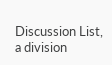Discussion List, a division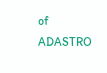of ADASTRO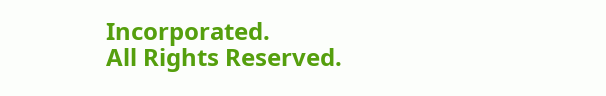Incorporated.
All Rights Reserved.